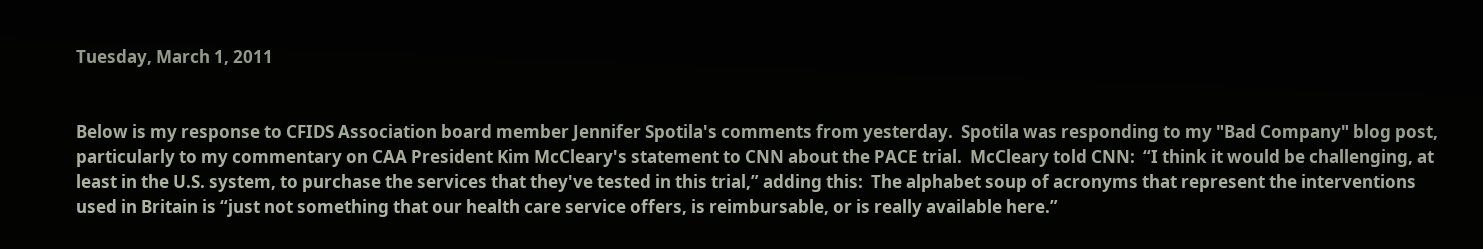Tuesday, March 1, 2011


Below is my response to CFIDS Association board member Jennifer Spotila's comments from yesterday.  Spotila was responding to my "Bad Company" blog post, particularly to my commentary on CAA President Kim McCleary's statement to CNN about the PACE trial.  McCleary told CNN:  “I think it would be challenging, at least in the U.S. system, to purchase the services that they've tested in this trial,” adding this:  The alphabet soup of acronyms that represent the interventions used in Britain is “just not something that our health care service offers, is reimbursable, or is really available here.”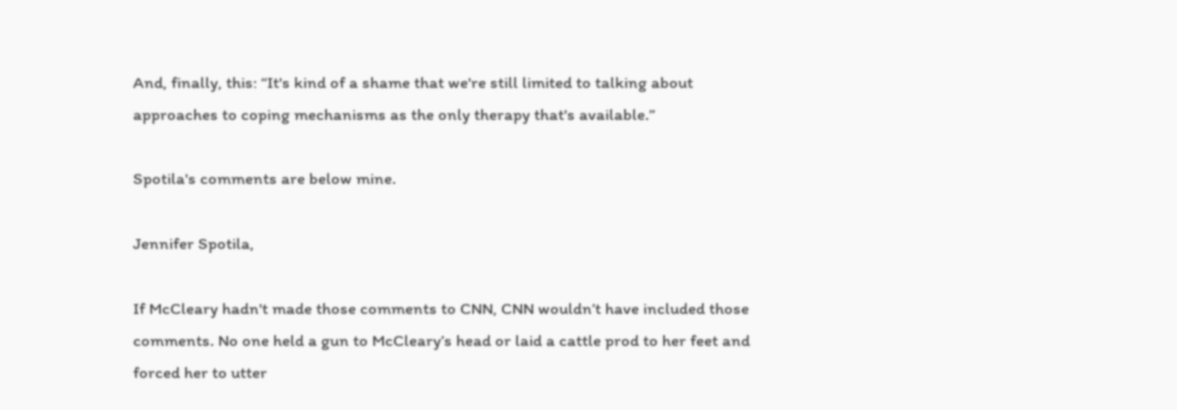And, finally, this: “It's kind of a shame that we're still limited to talking about approaches to coping mechanisms as the only therapy that's available.”

Spotila's comments are below mine.

Jennifer Spotila,

If McCleary hadn't made those comments to CNN, CNN wouldn’t have included those comments. No one held a gun to McCleary’s head or laid a cattle prod to her feet and forced her to utter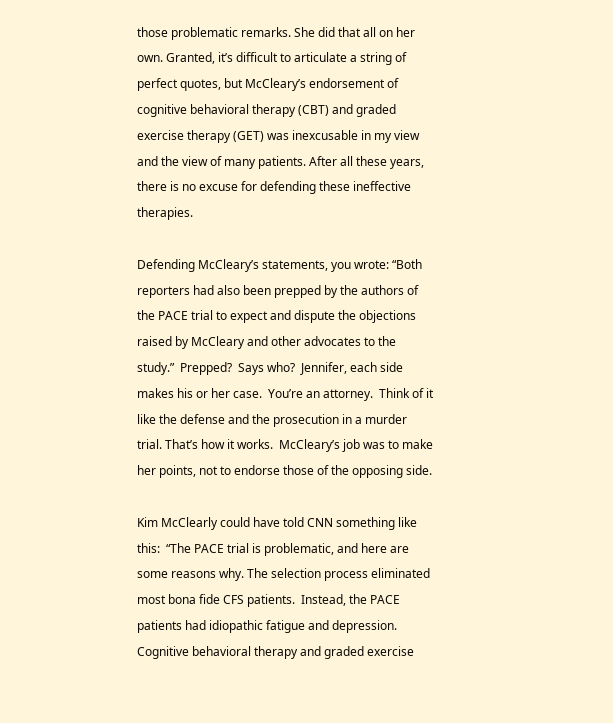those problematic remarks. She did that all on her own. Granted, it’s difficult to articulate a string of perfect quotes, but McCleary’s endorsement of cognitive behavioral therapy (CBT) and graded exercise therapy (GET) was inexcusable in my view and the view of many patients. After all these years, there is no excuse for defending these ineffective therapies.

Defending McCleary’s statements, you wrote: “Both reporters had also been prepped by the authors of the PACE trial to expect and dispute the objections raised by McCleary and other advocates to the study.”  Prepped?  Says who?  Jennifer, each side makes his or her case.  You’re an attorney.  Think of it like the defense and the prosecution in a murder trial. That’s how it works.  McCleary’s job was to make her points, not to endorse those of the opposing side.

Kim McClearly could have told CNN something like this:  “The PACE trial is problematic, and here are some reasons why. The selection process eliminated most bona fide CFS patients.  Instead, the PACE patients had idiopathic fatigue and depression. Cognitive behavioral therapy and graded exercise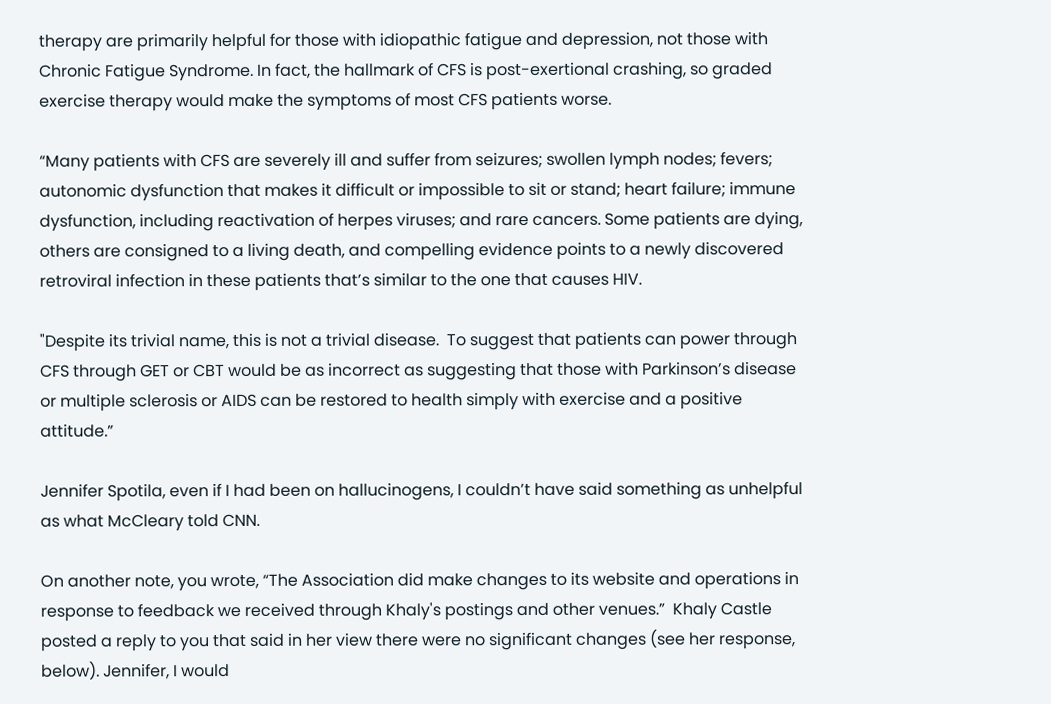therapy are primarily helpful for those with idiopathic fatigue and depression, not those with Chronic Fatigue Syndrome. In fact, the hallmark of CFS is post-exertional crashing, so graded exercise therapy would make the symptoms of most CFS patients worse.

“Many patients with CFS are severely ill and suffer from seizures; swollen lymph nodes; fevers; autonomic dysfunction that makes it difficult or impossible to sit or stand; heart failure; immune dysfunction, including reactivation of herpes viruses; and rare cancers. Some patients are dying, others are consigned to a living death, and compelling evidence points to a newly discovered retroviral infection in these patients that’s similar to the one that causes HIV.

"Despite its trivial name, this is not a trivial disease.  To suggest that patients can power through CFS through GET or CBT would be as incorrect as suggesting that those with Parkinson’s disease or multiple sclerosis or AIDS can be restored to health simply with exercise and a positive attitude.”

Jennifer Spotila, even if I had been on hallucinogens, I couldn’t have said something as unhelpful as what McCleary told CNN.

On another note, you wrote, “The Association did make changes to its website and operations in response to feedback we received through Khaly's postings and other venues.”  Khaly Castle posted a reply to you that said in her view there were no significant changes (see her response, below). Jennifer, I would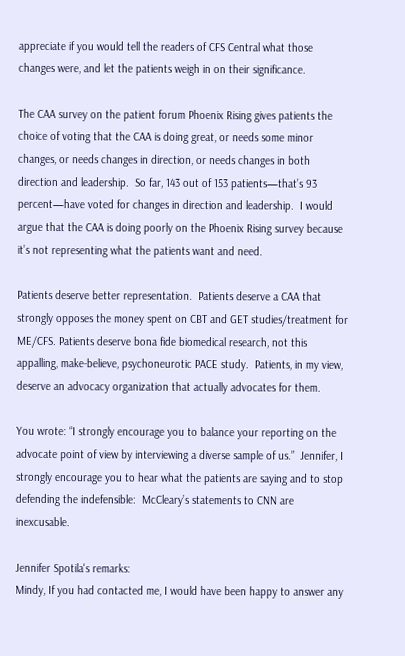appreciate if you would tell the readers of CFS Central what those changes were, and let the patients weigh in on their significance.

The CAA survey on the patient forum Phoenix Rising gives patients the choice of voting that the CAA is doing great, or needs some minor changes, or needs changes in direction, or needs changes in both direction and leadership.  So far, 143 out of 153 patients—that’s 93 percent—have voted for changes in direction and leadership.  I would argue that the CAA is doing poorly on the Phoenix Rising survey because it’s not representing what the patients want and need.

Patients deserve better representation.  Patients deserve a CAA that strongly opposes the money spent on CBT and GET studies/treatment for ME/CFS. Patients deserve bona fide biomedical research, not this appalling, make-believe, psychoneurotic PACE study.  Patients, in my view, deserve an advocacy organization that actually advocates for them.

You wrote: “I strongly encourage you to balance your reporting on the advocate point of view by interviewing a diverse sample of us.”  Jennifer, I strongly encourage you to hear what the patients are saying and to stop defending the indefensible:  McCleary’s statements to CNN are inexcusable.

Jennifer Spotila's remarks:
Mindy, If you had contacted me, I would have been happy to answer any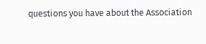questions you have about the Association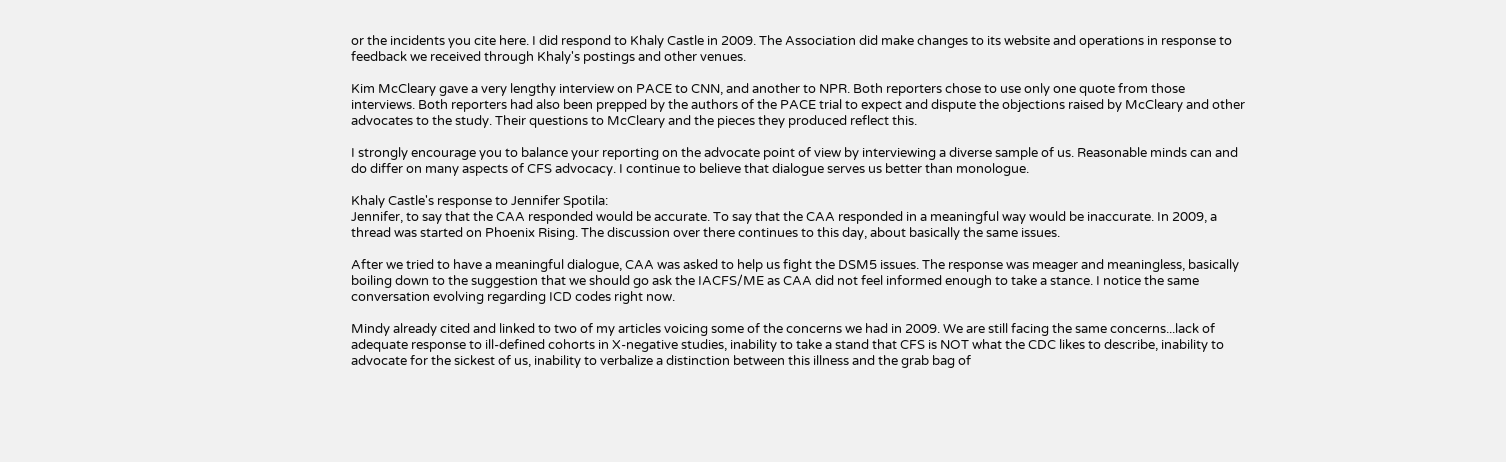or the incidents you cite here. I did respond to Khaly Castle in 2009. The Association did make changes to its website and operations in response to feedback we received through Khaly's postings and other venues.

Kim McCleary gave a very lengthy interview on PACE to CNN, and another to NPR. Both reporters chose to use only one quote from those interviews. Both reporters had also been prepped by the authors of the PACE trial to expect and dispute the objections raised by McCleary and other advocates to the study. Their questions to McCleary and the pieces they produced reflect this.

I strongly encourage you to balance your reporting on the advocate point of view by interviewing a diverse sample of us. Reasonable minds can and do differ on many aspects of CFS advocacy. I continue to believe that dialogue serves us better than monologue.

Khaly Castle's response to Jennifer Spotila:
Jennifer, to say that the CAA responded would be accurate. To say that the CAA responded in a meaningful way would be inaccurate. In 2009, a thread was started on Phoenix Rising. The discussion over there continues to this day, about basically the same issues.

After we tried to have a meaningful dialogue, CAA was asked to help us fight the DSM5 issues. The response was meager and meaningless, basically boiling down to the suggestion that we should go ask the IACFS/ME as CAA did not feel informed enough to take a stance. I notice the same conversation evolving regarding ICD codes right now.

Mindy already cited and linked to two of my articles voicing some of the concerns we had in 2009. We are still facing the same concerns...lack of adequate response to ill-defined cohorts in X-negative studies, inability to take a stand that CFS is NOT what the CDC likes to describe, inability to advocate for the sickest of us, inability to verbalize a distinction between this illness and the grab bag of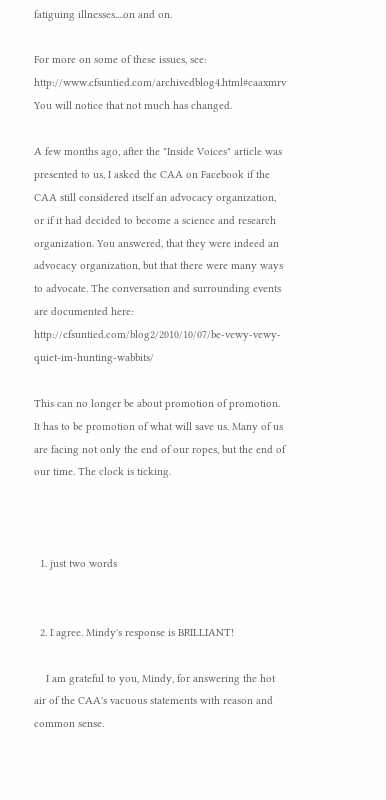fatiguing illnesses....on and on.

For more on some of these issues, see: http://www.cfsuntied.com/archivedblog4.html#caaxmrv
You will notice that not much has changed.

A few months ago, after the "Inside Voices" article was presented to us, I asked the CAA on Facebook if the CAA still considered itself an advocacy organization, or if it had decided to become a science and research organization. You answered, that they were indeed an advocacy organization, but that there were many ways to advocate. The conversation and surrounding events are documented here: http://cfsuntied.com/blog2/2010/10/07/be-vewy-vewy-quiet-im-hunting-wabbits/

This can no longer be about promotion of promotion. It has to be promotion of what will save us. Many of us are facing not only the end of our ropes, but the end of our time. The clock is ticking.



  1. just two words


  2. I agree. Mindy's response is BRILLIANT!

    I am grateful to you, Mindy, for answering the hot air of the CAA's vacuous statements with reason and common sense.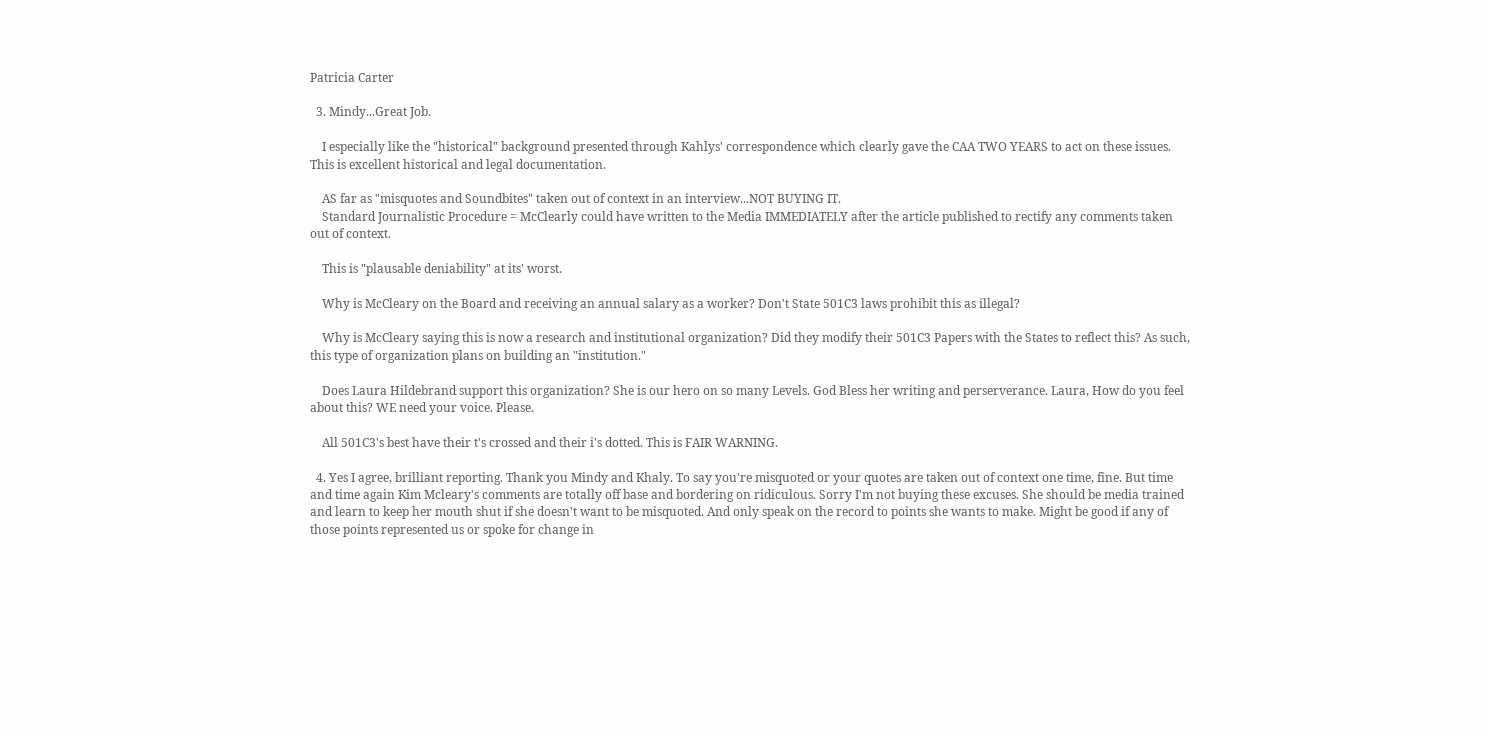Patricia Carter

  3. Mindy...Great Job.

    I especially like the "historical" background presented through Kahlys' correspondence which clearly gave the CAA TWO YEARS to act on these issues. This is excellent historical and legal documentation.

    AS far as "misquotes and Soundbites" taken out of context in an interview...NOT BUYING IT.
    Standard Journalistic Procedure = McClearly could have written to the Media IMMEDIATELY after the article published to rectify any comments taken out of context.

    This is "plausable deniability" at its' worst.

    Why is McCleary on the Board and receiving an annual salary as a worker? Don't State 501C3 laws prohibit this as illegal?

    Why is McCleary saying this is now a research and institutional organization? Did they modify their 501C3 Papers with the States to reflect this? As such, this type of organization plans on building an "institution."

    Does Laura Hildebrand support this organization? She is our hero on so many Levels. God Bless her writing and perserverance. Laura, How do you feel about this? WE need your voice. Please.

    All 501C3's best have their t's crossed and their i's dotted. This is FAIR WARNING.

  4. Yes I agree, brilliant reporting. Thank you Mindy and Khaly. To say you're misquoted or your quotes are taken out of context one time, fine. But time and time again Kim Mcleary's comments are totally off base and bordering on ridiculous. Sorry I'm not buying these excuses. She should be media trained and learn to keep her mouth shut if she doesn't want to be misquoted. And only speak on the record to points she wants to make. Might be good if any of those points represented us or spoke for change in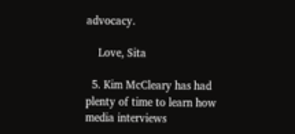advocacy.

    Love, Sita

  5. Kim McCleary has had plenty of time to learn how media interviews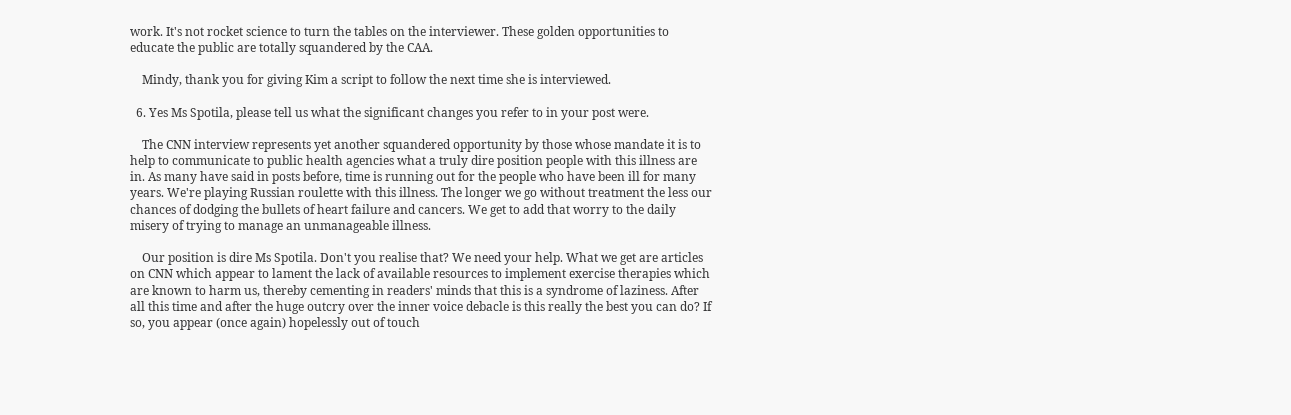work. It's not rocket science to turn the tables on the interviewer. These golden opportunities to educate the public are totally squandered by the CAA.

    Mindy, thank you for giving Kim a script to follow the next time she is interviewed.

  6. Yes Ms Spotila, please tell us what the significant changes you refer to in your post were.

    The CNN interview represents yet another squandered opportunity by those whose mandate it is to help to communicate to public health agencies what a truly dire position people with this illness are in. As many have said in posts before, time is running out for the people who have been ill for many years. We're playing Russian roulette with this illness. The longer we go without treatment the less our chances of dodging the bullets of heart failure and cancers. We get to add that worry to the daily misery of trying to manage an unmanageable illness.

    Our position is dire Ms Spotila. Don't you realise that? We need your help. What we get are articles on CNN which appear to lament the lack of available resources to implement exercise therapies which are known to harm us, thereby cementing in readers' minds that this is a syndrome of laziness. After all this time and after the huge outcry over the inner voice debacle is this really the best you can do? If so, you appear (once again) hopelessly out of touch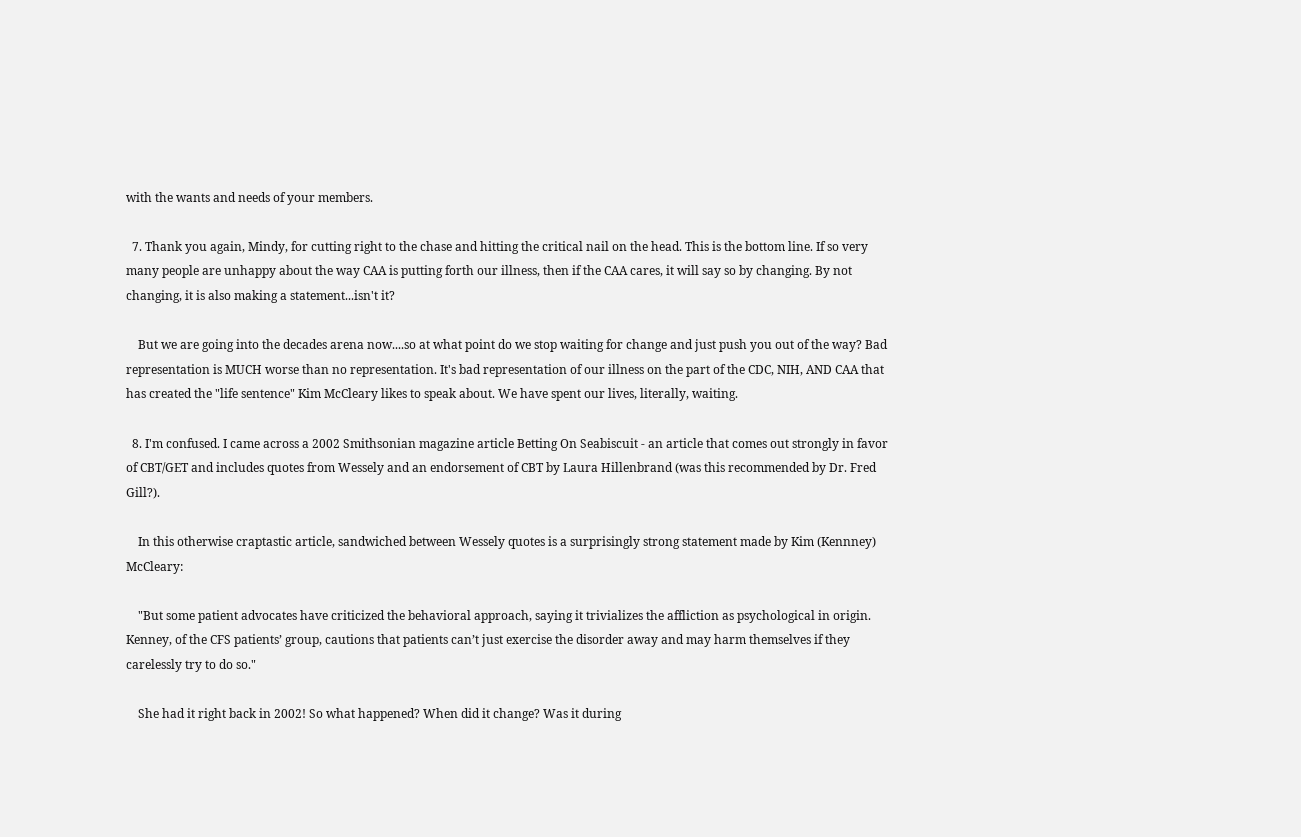with the wants and needs of your members.

  7. Thank you again, Mindy, for cutting right to the chase and hitting the critical nail on the head. This is the bottom line. If so very many people are unhappy about the way CAA is putting forth our illness, then if the CAA cares, it will say so by changing. By not changing, it is also making a statement...isn't it?

    But we are going into the decades arena now....so at what point do we stop waiting for change and just push you out of the way? Bad representation is MUCH worse than no representation. It's bad representation of our illness on the part of the CDC, NIH, AND CAA that has created the "life sentence" Kim McCleary likes to speak about. We have spent our lives, literally, waiting.

  8. I'm confused. I came across a 2002 Smithsonian magazine article Betting On Seabiscuit - an article that comes out strongly in favor of CBT/GET and includes quotes from Wessely and an endorsement of CBT by Laura Hillenbrand (was this recommended by Dr. Fred Gill?).

    In this otherwise craptastic article, sandwiched between Wessely quotes is a surprisingly strong statement made by Kim (Kennney) McCleary:

    "But some patient advocates have criticized the behavioral approach, saying it trivializes the affliction as psychological in origin. Kenney, of the CFS patients’ group, cautions that patients can’t just exercise the disorder away and may harm themselves if they carelessly try to do so."

    She had it right back in 2002! So what happened? When did it change? Was it during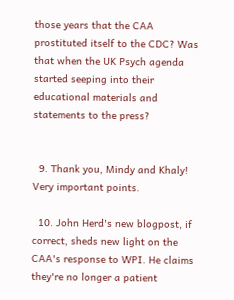those years that the CAA prostituted itself to the CDC? Was that when the UK Psych agenda started seeping into their educational materials and statements to the press?


  9. Thank you, Mindy and Khaly! Very important points.

  10. John Herd's new blogpost, if correct, sheds new light on the CAA's response to WPI. He claims they're no longer a patient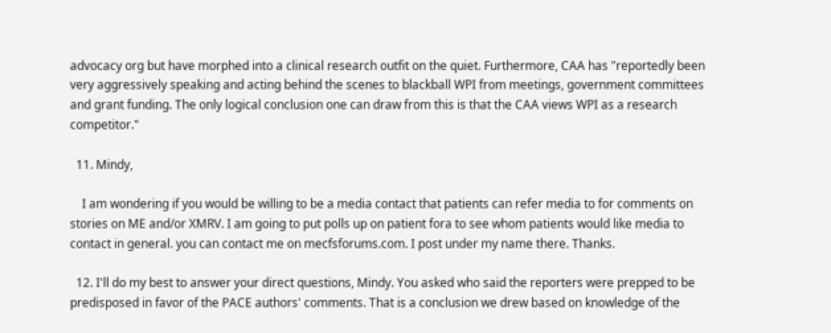advocacy org but have morphed into a clinical research outfit on the quiet. Furthermore, CAA has "reportedly been very aggressively speaking and acting behind the scenes to blackball WPI from meetings, government committees and grant funding. The only logical conclusion one can draw from this is that the CAA views WPI as a research competitor."

  11. Mindy,

    I am wondering if you would be willing to be a media contact that patients can refer media to for comments on stories on ME and/or XMRV. I am going to put polls up on patient fora to see whom patients would like media to contact in general. you can contact me on mecfsforums.com. I post under my name there. Thanks.

  12. I'll do my best to answer your direct questions, Mindy. You asked who said the reporters were prepped to be predisposed in favor of the PACE authors' comments. That is a conclusion we drew based on knowledge of the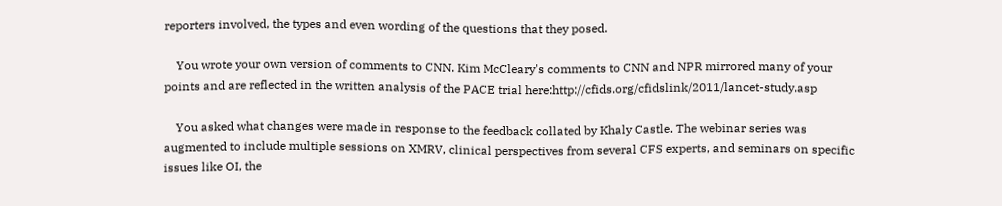reporters involved, the types and even wording of the questions that they posed.

    You wrote your own version of comments to CNN. Kim McCleary's comments to CNN and NPR mirrored many of your points and are reflected in the written analysis of the PACE trial here:http://cfids.org/cfidslink/2011/lancet-study.asp

    You asked what changes were made in response to the feedback collated by Khaly Castle. The webinar series was augmented to include multiple sessions on XMRV, clinical perspectives from several CFS experts, and seminars on specific issues like OI, the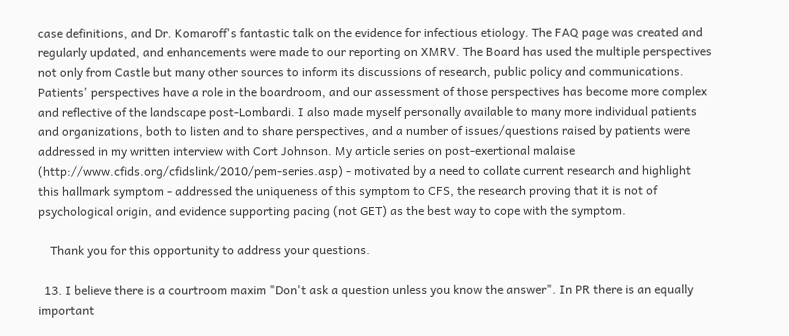case definitions, and Dr. Komaroff's fantastic talk on the evidence for infectious etiology. The FAQ page was created and regularly updated, and enhancements were made to our reporting on XMRV. The Board has used the multiple perspectives not only from Castle but many other sources to inform its discussions of research, public policy and communications. Patients' perspectives have a role in the boardroom, and our assessment of those perspectives has become more complex and reflective of the landscape post-Lombardi. I also made myself personally available to many more individual patients and organizations, both to listen and to share perspectives, and a number of issues/questions raised by patients were addressed in my written interview with Cort Johnson. My article series on post-exertional malaise (http://www.cfids.org/cfidslink/2010/pem-series.asp) - motivated by a need to collate current research and highlight this hallmark symptom - addressed the uniqueness of this symptom to CFS, the research proving that it is not of psychological origin, and evidence supporting pacing (not GET) as the best way to cope with the symptom.

    Thank you for this opportunity to address your questions.

  13. I believe there is a courtroom maxim "Don't ask a question unless you know the answer". In PR there is an equally important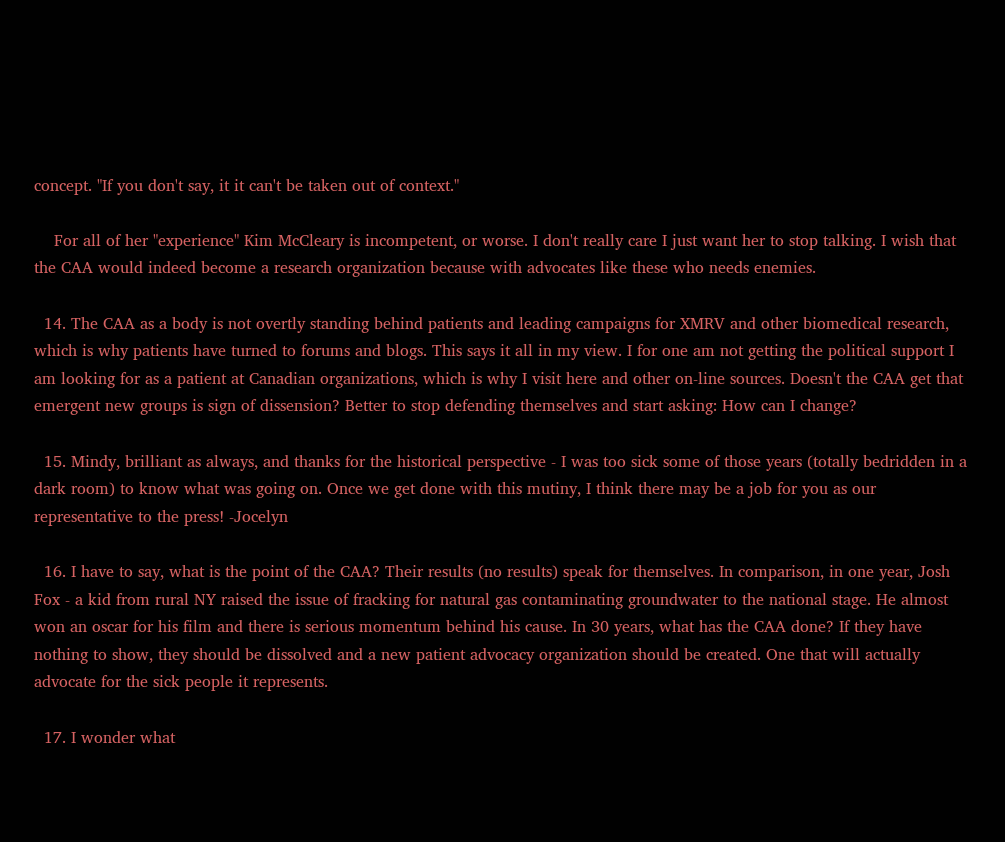concept. "If you don't say, it it can't be taken out of context."

    For all of her "experience" Kim McCleary is incompetent, or worse. I don't really care I just want her to stop talking. I wish that the CAA would indeed become a research organization because with advocates like these who needs enemies.

  14. The CAA as a body is not overtly standing behind patients and leading campaigns for XMRV and other biomedical research, which is why patients have turned to forums and blogs. This says it all in my view. I for one am not getting the political support I am looking for as a patient at Canadian organizations, which is why I visit here and other on-line sources. Doesn't the CAA get that emergent new groups is sign of dissension? Better to stop defending themselves and start asking: How can I change?

  15. Mindy, brilliant as always, and thanks for the historical perspective - I was too sick some of those years (totally bedridden in a dark room) to know what was going on. Once we get done with this mutiny, I think there may be a job for you as our representative to the press! -Jocelyn

  16. I have to say, what is the point of the CAA? Their results (no results) speak for themselves. In comparison, in one year, Josh Fox - a kid from rural NY raised the issue of fracking for natural gas contaminating groundwater to the national stage. He almost won an oscar for his film and there is serious momentum behind his cause. In 30 years, what has the CAA done? If they have nothing to show, they should be dissolved and a new patient advocacy organization should be created. One that will actually advocate for the sick people it represents.

  17. I wonder what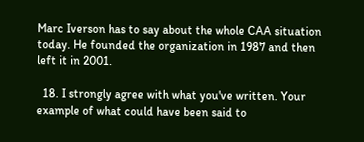Marc Iverson has to say about the whole CAA situation today. He founded the organization in 1987 and then left it in 2001.

  18. I strongly agree with what you've written. Your example of what could have been said to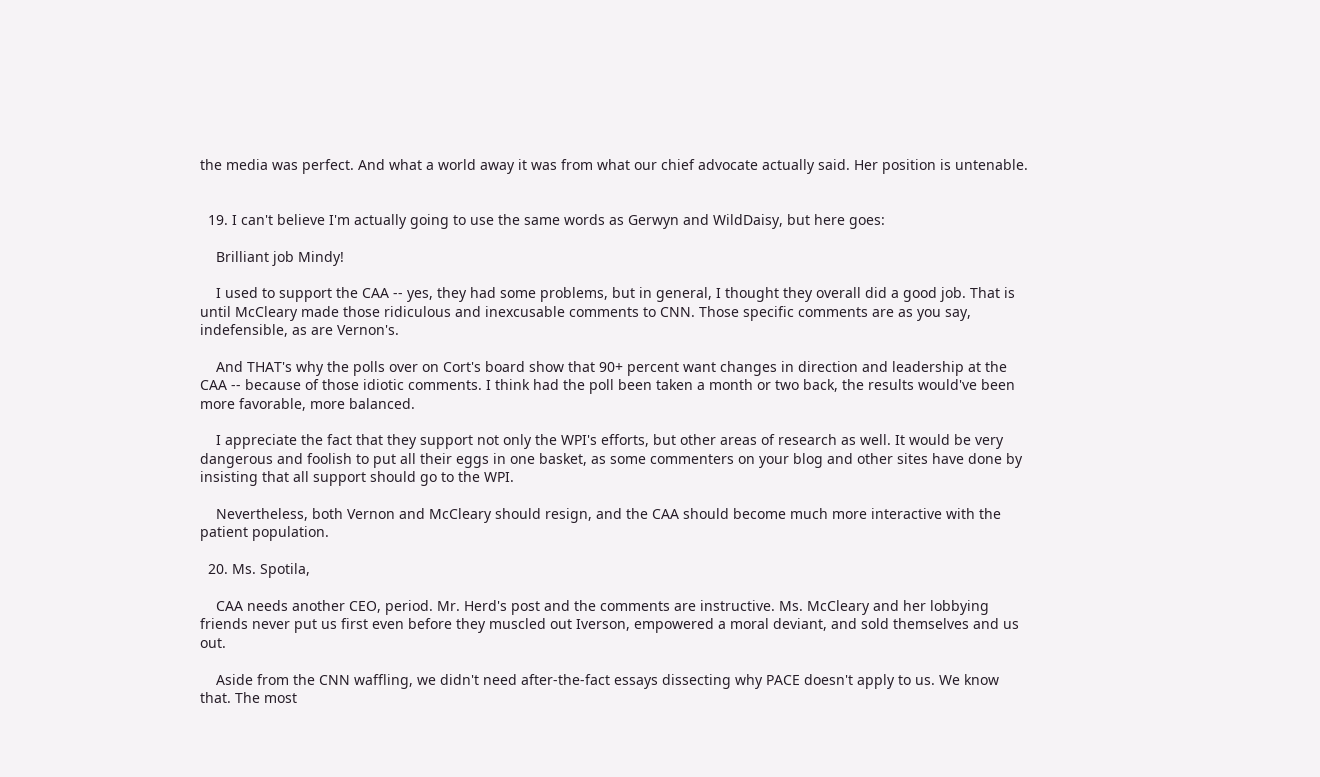the media was perfect. And what a world away it was from what our chief advocate actually said. Her position is untenable.


  19. I can't believe I'm actually going to use the same words as Gerwyn and WildDaisy, but here goes:

    Brilliant job Mindy!

    I used to support the CAA -- yes, they had some problems, but in general, I thought they overall did a good job. That is until McCleary made those ridiculous and inexcusable comments to CNN. Those specific comments are as you say, indefensible, as are Vernon's.

    And THAT's why the polls over on Cort's board show that 90+ percent want changes in direction and leadership at the CAA -- because of those idiotic comments. I think had the poll been taken a month or two back, the results would've been more favorable, more balanced.

    I appreciate the fact that they support not only the WPI's efforts, but other areas of research as well. It would be very dangerous and foolish to put all their eggs in one basket, as some commenters on your blog and other sites have done by insisting that all support should go to the WPI.

    Nevertheless, both Vernon and McCleary should resign, and the CAA should become much more interactive with the patient population.

  20. Ms. Spotila,

    CAA needs another CEO, period. Mr. Herd's post and the comments are instructive. Ms. McCleary and her lobbying friends never put us first even before they muscled out Iverson, empowered a moral deviant, and sold themselves and us out.

    Aside from the CNN waffling, we didn't need after-the-fact essays dissecting why PACE doesn't apply to us. We know that. The most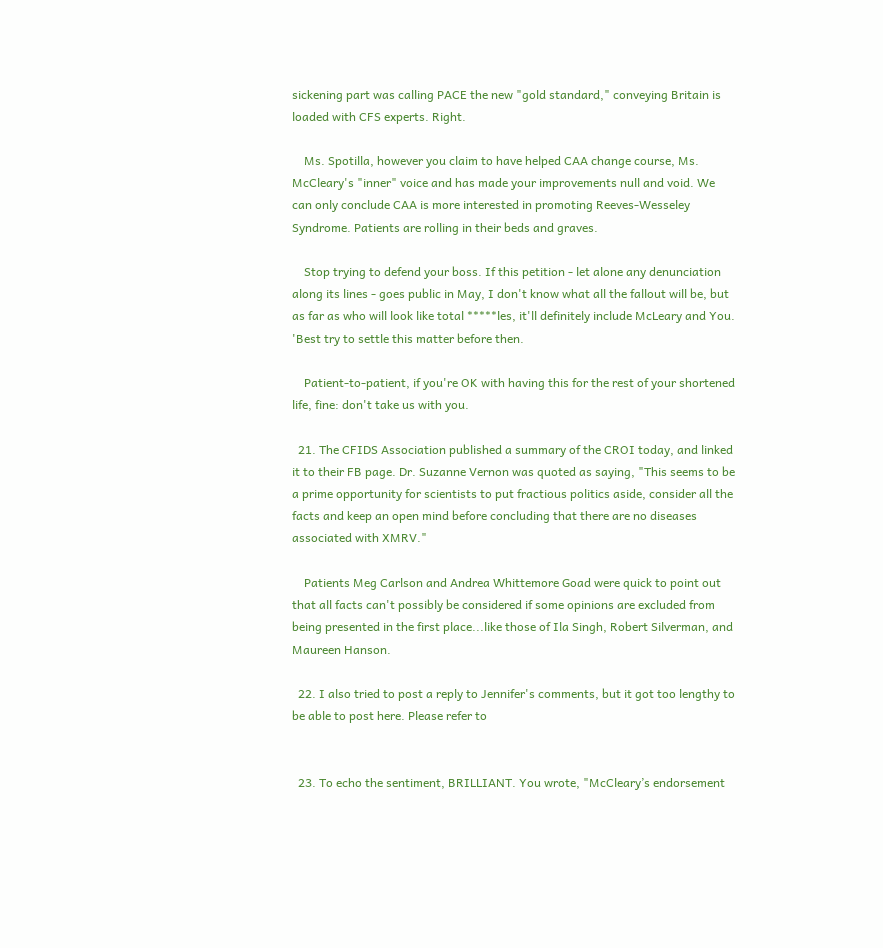sickening part was calling PACE the new "gold standard," conveying Britain is loaded with CFS experts. Right.

    Ms. Spotilla, however you claim to have helped CAA change course, Ms. McCleary's "inner" voice and has made your improvements null and void. We can only conclude CAA is more interested in promoting Reeves-Wesseley Syndrome. Patients are rolling in their beds and graves.

    Stop trying to defend your boss. If this petition - let alone any denunciation along its lines - goes public in May, I don't know what all the fallout will be, but as far as who will look like total *****les, it'll definitely include McLeary and You. 'Best try to settle this matter before then.

    Patient-to-patient, if you're OK with having this for the rest of your shortened life, fine: don't take us with you.

  21. The CFIDS Association published a summary of the CROI today, and linked it to their FB page. Dr. Suzanne Vernon was quoted as saying, "This seems to be a prime opportunity for scientists to put fractious politics aside, consider all the facts and keep an open mind before concluding that there are no diseases associated with XMRV."

    Patients Meg Carlson and Andrea Whittemore Goad were quick to point out that all facts can't possibly be considered if some opinions are excluded from being presented in the first place...like those of Ila Singh, Robert Silverman, and Maureen Hanson.

  22. I also tried to post a reply to Jennifer's comments, but it got too lengthy to be able to post here. Please refer to


  23. To echo the sentiment, BRILLIANT. You wrote, "McCleary’s endorsement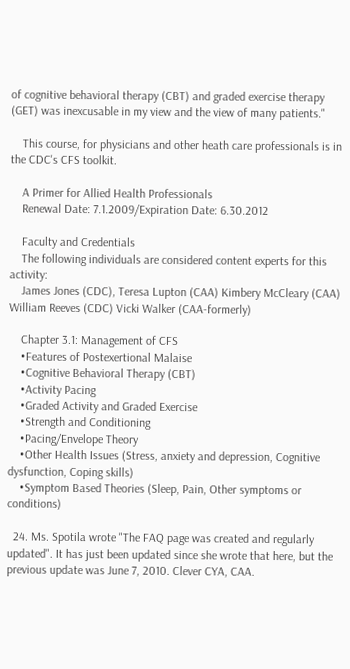of cognitive behavioral therapy (CBT) and graded exercise therapy (GET) was inexcusable in my view and the view of many patients."

    This course, for physicians and other heath care professionals is in the CDC's CFS toolkit.

    A Primer for Allied Health Professionals
    Renewal Date: 7.1.2009/Expiration Date: 6.30.2012

    Faculty and Credentials
    The following individuals are considered content experts for this activity:
    James Jones (CDC), Teresa Lupton (CAA) Kimbery McCleary (CAA) William Reeves (CDC) Vicki Walker (CAA-formerly)

    Chapter 3.1: Management of CFS
    •Features of Postexertional Malaise
    •Cognitive Behavioral Therapy (CBT)
    •Activity Pacing
    •Graded Activity and Graded Exercise
    •Strength and Conditioning
    •Pacing/Envelope Theory
    •Other Health Issues (Stress, anxiety and depression, Cognitive dysfunction, Coping skills)
    •Symptom Based Theories (Sleep, Pain, Other symptoms or conditions)

  24. Ms. Spotila wrote "The FAQ page was created and regularly updated". It has just been updated since she wrote that here, but the previous update was June 7, 2010. Clever CYA, CAA.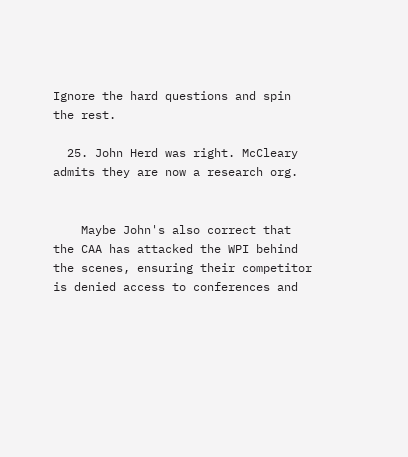Ignore the hard questions and spin the rest.

  25. John Herd was right. McCleary admits they are now a research org.


    Maybe John's also correct that the CAA has attacked the WPI behind the scenes, ensuring their competitor is denied access to conferences and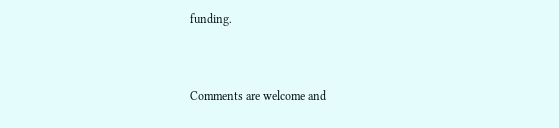funding.


Comments are welcome and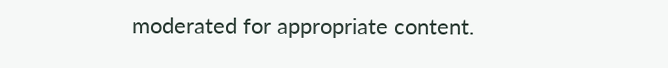moderated for appropriate content.